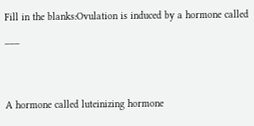Fill in the blanks:Ovulation is induced by a hormone called ___


A hormone called luteinizing hormone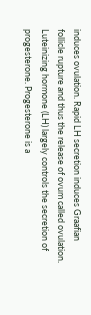induces ovulation. Rapid LH secretion induces Graafian follicle rupture and thus the release of ovum called ovulation. Luteinizing hormone (LH) largely controls the secretion of progesterone. Progesterone is a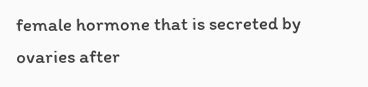female hormone that is secreted by ovaries after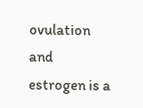ovulation and estrogen is a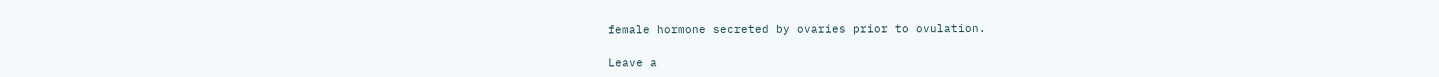female hormone secreted by ovaries prior to ovulation.

Leave a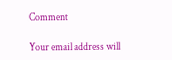Comment

Your email address will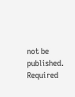not be published. Required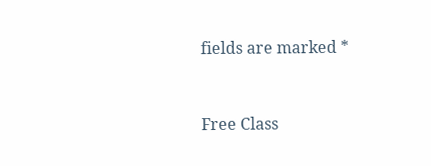fields are marked *


Free Class